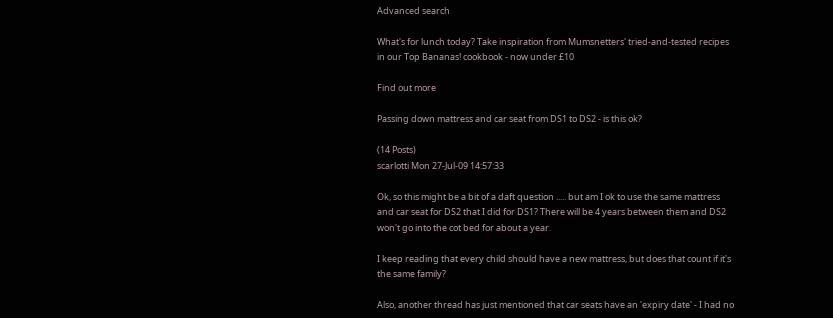Advanced search

What's for lunch today? Take inspiration from Mumsnetters' tried-and-tested recipes in our Top Bananas! cookbook - now under £10

Find out more

Passing down mattress and car seat from DS1 to DS2 - is this ok?

(14 Posts)
scarlotti Mon 27-Jul-09 14:57:33

Ok, so this might be a bit of a daft question ..... but am I ok to use the same mattress and car seat for DS2 that I did for DS1? There will be 4 years between them and DS2 won't go into the cot bed for about a year.

I keep reading that every child should have a new mattress, but does that count if it's the same family?

Also, another thread has just mentioned that car seats have an 'expiry date' - I had no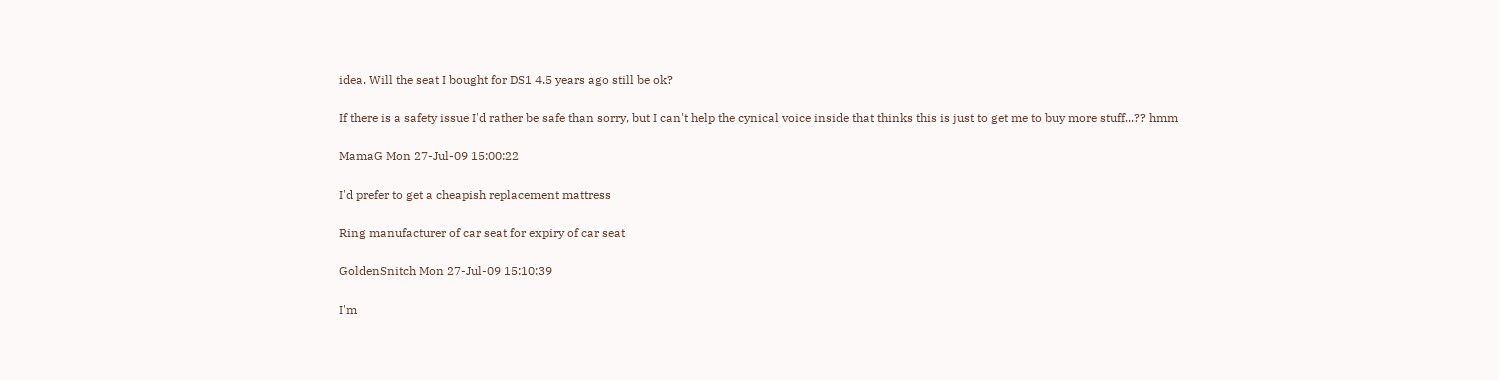idea. Will the seat I bought for DS1 4.5 years ago still be ok?

If there is a safety issue I'd rather be safe than sorry, but I can't help the cynical voice inside that thinks this is just to get me to buy more stuff...?? hmm

MamaG Mon 27-Jul-09 15:00:22

I'd prefer to get a cheapish replacement mattress

Ring manufacturer of car seat for expiry of car seat

GoldenSnitch Mon 27-Jul-09 15:10:39

I'm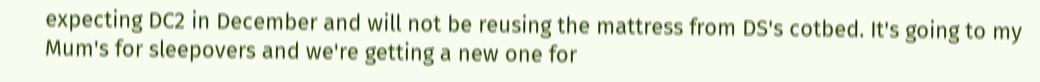expecting DC2 in December and will not be reusing the mattress from DS's cotbed. It's going to my Mum's for sleepovers and we're getting a new one for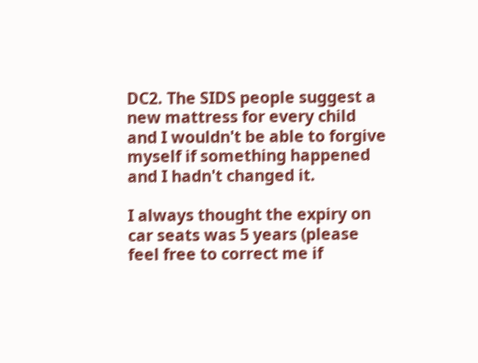DC2. The SIDS people suggest a new mattress for every child and I wouldn't be able to forgive myself if something happened and I hadn't changed it.

I always thought the expiry on car seats was 5 years (please feel free to correct me if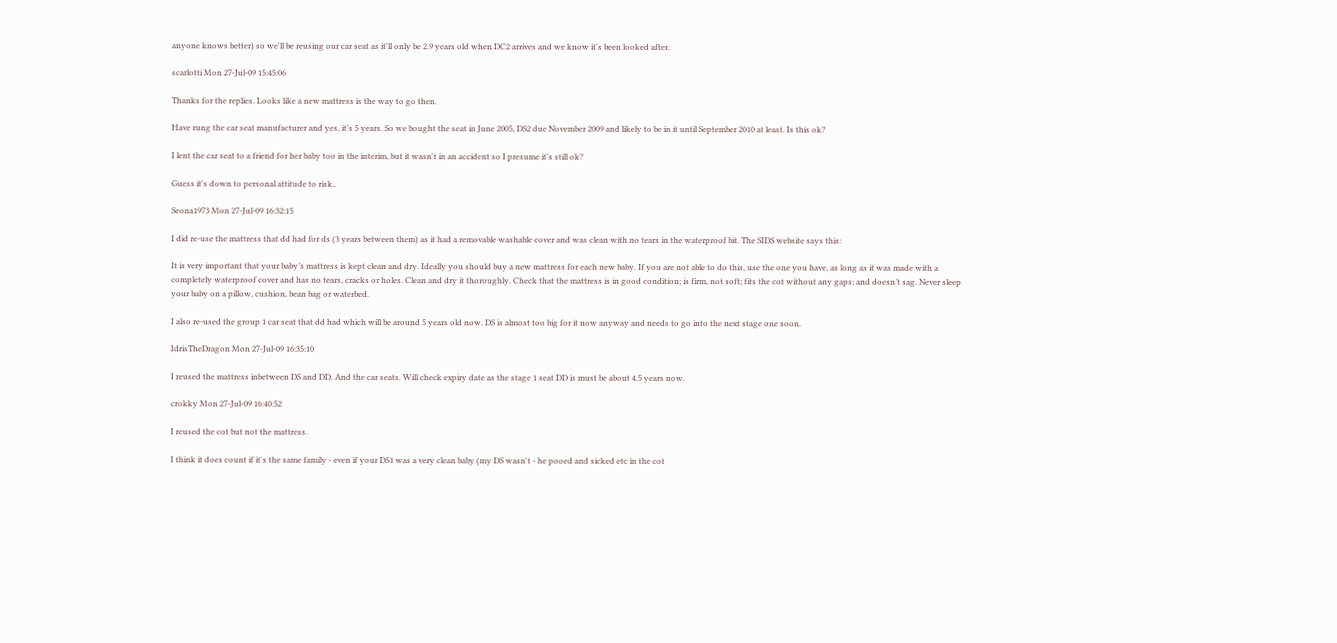anyone knows better) so we'll be reusing our car seat as it'll only be 2.9 years old when DC2 arrives and we know it's been looked after.

scarlotti Mon 27-Jul-09 15:45:06

Thanks for the replies. Looks like a new mattress is the way to go then.

Have rung the car seat manufacturer and yes, it's 5 years. So we bought the seat in June 2005, DS2 due November 2009 and likely to be in it until September 2010 at least. Is this ok?

I lent the car seat to a friend for her baby too in the interim, but it wasn't in an accident so I presume it's still ok?

Guess it's down to personal attitude to risk..

Seona1973 Mon 27-Jul-09 16:32:15

I did re-use the mattress that dd had for ds (3 years between them) as it had a removable washable cover and was clean with no tears in the waterproof bit. The SIDS website says this:

It is very important that your baby’s mattress is kept clean and dry. Ideally you should buy a new mattress for each new baby. If you are not able to do this, use the one you have, as long as it was made with a completely waterproof cover and has no tears, cracks or holes. Clean and dry it thoroughly. Check that the mattress is in good condition; is firm, not soft; fits the cot without any gaps; and doesn’t sag. Never sleep your baby on a pillow, cushion, bean bag or waterbed.

I also re-used the group 1 car seat that dd had which will be around 5 years old now. DS is almost too big for it now anyway and needs to go into the next stage one soon.

IdrisTheDragon Mon 27-Jul-09 16:35:10

I reused the mattress inbetween DS and DD. And the car seats. Will check expiry date as the stage 1 seat DD is must be about 4.5 years now.

crokky Mon 27-Jul-09 16:40:52

I reused the cot but not the mattress.

I think it does count if it's the same family - even if your DS1 was a very clean baby (my DS wasn't - he pooed and sicked etc in the cot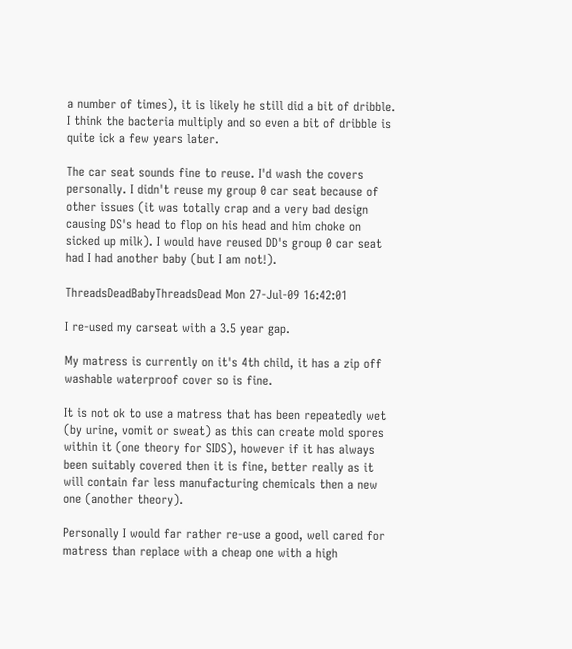a number of times), it is likely he still did a bit of dribble. I think the bacteria multiply and so even a bit of dribble is quite ick a few years later.

The car seat sounds fine to reuse. I'd wash the covers personally. I didn't reuse my group 0 car seat because of other issues (it was totally crap and a very bad design causing DS's head to flop on his head and him choke on sicked up milk). I would have reused DD's group 0 car seat had I had another baby (but I am not!).

ThreadsDeadBabyThreadsDead Mon 27-Jul-09 16:42:01

I re-used my carseat with a 3.5 year gap.

My matress is currently on it's 4th child, it has a zip off washable waterproof cover so is fine.

It is not ok to use a matress that has been repeatedly wet (by urine, vomit or sweat) as this can create mold spores within it (one theory for SIDS), however if it has always been suitably covered then it is fine, better really as it will contain far less manufacturing chemicals then a new one (another theory).

Personally I would far rather re-use a good, well cared for matress than replace with a cheap one with a high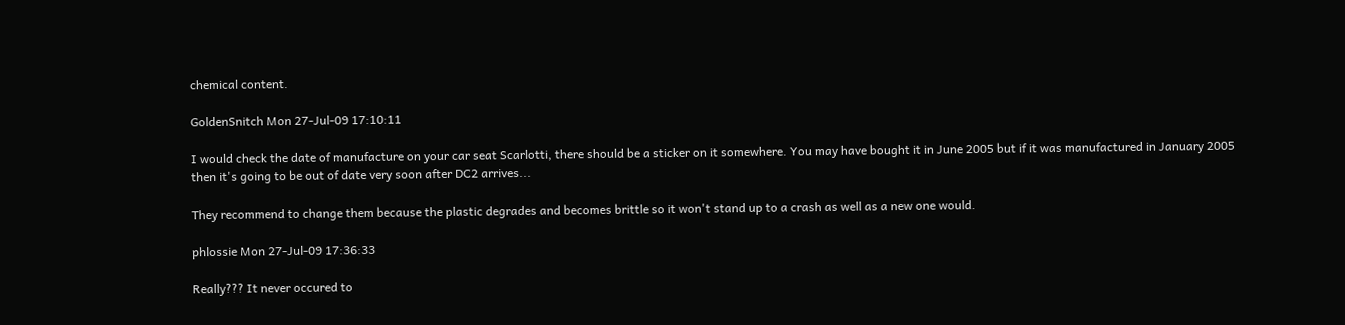chemical content.

GoldenSnitch Mon 27-Jul-09 17:10:11

I would check the date of manufacture on your car seat Scarlotti, there should be a sticker on it somewhere. You may have bought it in June 2005 but if it was manufactured in January 2005 then it's going to be out of date very soon after DC2 arrives...

They recommend to change them because the plastic degrades and becomes brittle so it won't stand up to a crash as well as a new one would.

phlossie Mon 27-Jul-09 17:36:33

Really??? It never occured to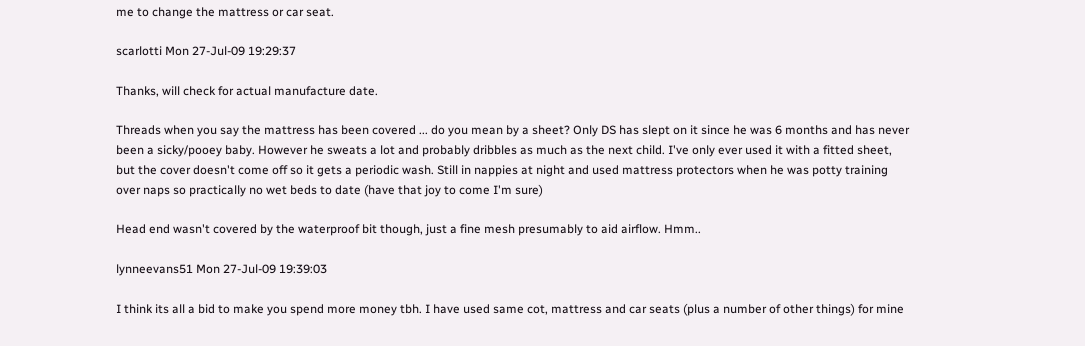me to change the mattress or car seat.

scarlotti Mon 27-Jul-09 19:29:37

Thanks, will check for actual manufacture date.

Threads when you say the mattress has been covered ... do you mean by a sheet? Only DS has slept on it since he was 6 months and has never been a sicky/pooey baby. However he sweats a lot and probably dribbles as much as the next child. I've only ever used it with a fitted sheet, but the cover doesn't come off so it gets a periodic wash. Still in nappies at night and used mattress protectors when he was potty training over naps so practically no wet beds to date (have that joy to come I'm sure)

Head end wasn't covered by the waterproof bit though, just a fine mesh presumably to aid airflow. Hmm..

lynneevans51 Mon 27-Jul-09 19:39:03

I think its all a bid to make you spend more money tbh. I have used same cot, mattress and car seats (plus a number of other things) for mine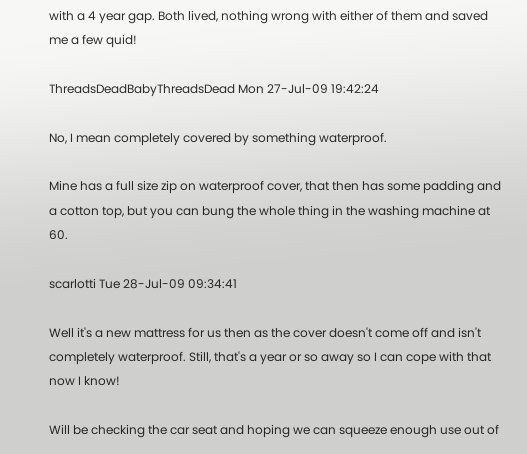with a 4 year gap. Both lived, nothing wrong with either of them and saved me a few quid!

ThreadsDeadBabyThreadsDead Mon 27-Jul-09 19:42:24

No, I mean completely covered by something waterproof.

Mine has a full size zip on waterproof cover, that then has some padding and a cotton top, but you can bung the whole thing in the washing machine at 60.

scarlotti Tue 28-Jul-09 09:34:41

Well it's a new mattress for us then as the cover doesn't come off and isn't completely waterproof. Still, that's a year or so away so I can cope with that now I know!

Will be checking the car seat and hoping we can squeeze enough use out of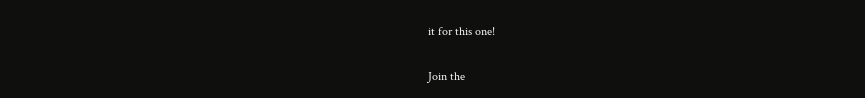it for this one!

Join the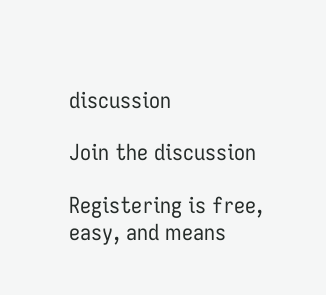discussion

Join the discussion

Registering is free, easy, and means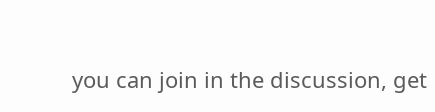you can join in the discussion, get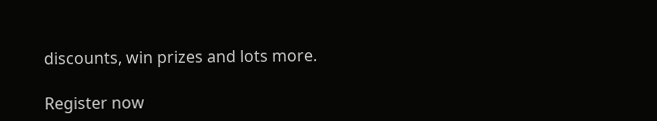discounts, win prizes and lots more.

Register now